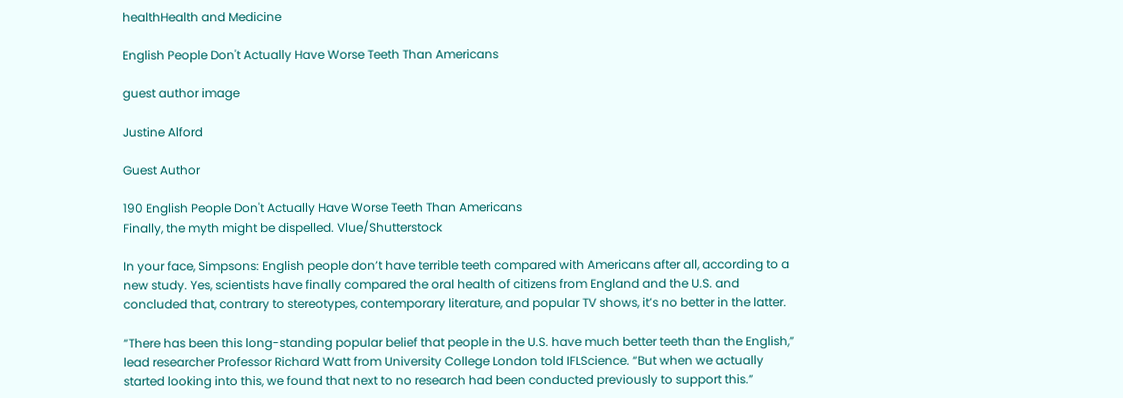healthHealth and Medicine

English People Don't Actually Have Worse Teeth Than Americans

guest author image

Justine Alford

Guest Author

190 English People Don't Actually Have Worse Teeth Than Americans
Finally, the myth might be dispelled. Vlue/Shutterstock

In your face, Simpsons: English people don’t have terrible teeth compared with Americans after all, according to a new study. Yes, scientists have finally compared the oral health of citizens from England and the U.S. and concluded that, contrary to stereotypes, contemporary literature, and popular TV shows, it’s no better in the latter.

“There has been this long-standing popular belief that people in the U.S. have much better teeth than the English,” lead researcher Professor Richard Watt from University College London told IFLScience. “But when we actually started looking into this, we found that next to no research had been conducted previously to support this.”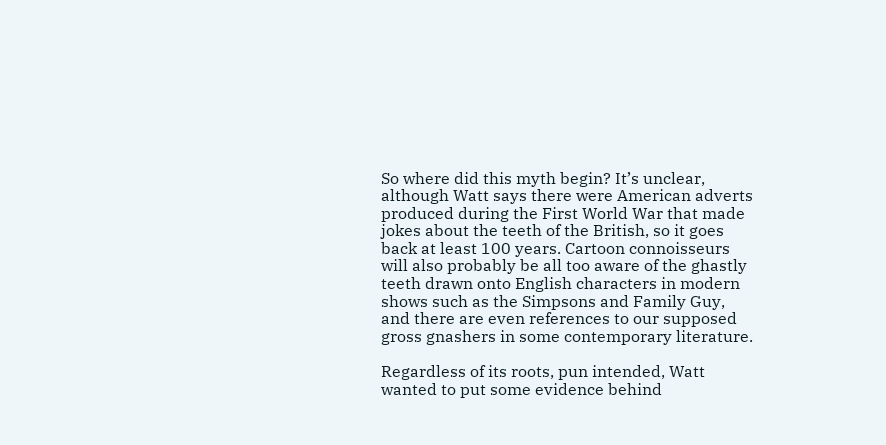So where did this myth begin? It’s unclear, although Watt says there were American adverts produced during the First World War that made jokes about the teeth of the British, so it goes back at least 100 years. Cartoon connoisseurs will also probably be all too aware of the ghastly teeth drawn onto English characters in modern shows such as the Simpsons and Family Guy, and there are even references to our supposed gross gnashers in some contemporary literature.

Regardless of its roots, pun intended, Watt wanted to put some evidence behind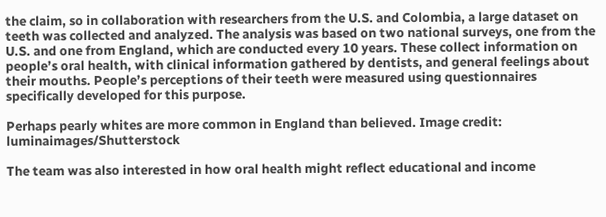the claim, so in collaboration with researchers from the U.S. and Colombia, a large dataset on teeth was collected and analyzed. The analysis was based on two national surveys, one from the U.S. and one from England, which are conducted every 10 years. These collect information on people’s oral health, with clinical information gathered by dentists, and general feelings about their mouths. People’s perceptions of their teeth were measured using questionnaires specifically developed for this purpose.

Perhaps pearly whites are more common in England than believed. Image credit: luminaimages/Shutterstock

The team was also interested in how oral health might reflect educational and income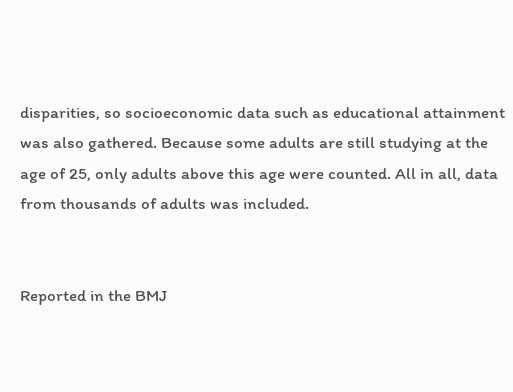disparities, so socioeconomic data such as educational attainment was also gathered. Because some adults are still studying at the age of 25, only adults above this age were counted. All in all, data from thousands of adults was included.


Reported in the BMJ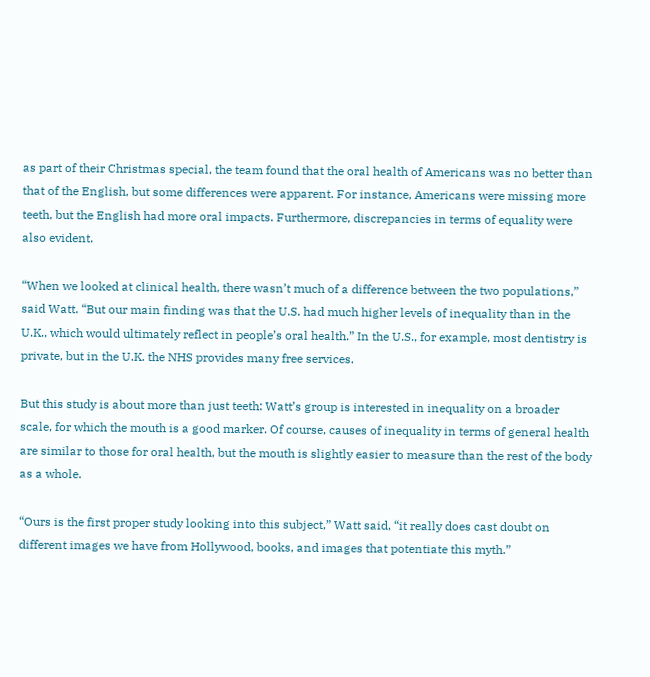as part of their Christmas special, the team found that the oral health of Americans was no better than that of the English, but some differences were apparent. For instance, Americans were missing more teeth, but the English had more oral impacts. Furthermore, discrepancies in terms of equality were also evident.

“When we looked at clinical health, there wasn’t much of a difference between the two populations,” said Watt. “But our main finding was that the U.S. had much higher levels of inequality than in the U.K., which would ultimately reflect in people’s oral health.” In the U.S., for example, most dentistry is private, but in the U.K. the NHS provides many free services.

But this study is about more than just teeth: Watt’s group is interested in inequality on a broader scale, for which the mouth is a good marker. Of course, causes of inequality in terms of general health are similar to those for oral health, but the mouth is slightly easier to measure than the rest of the body as a whole.

“Ours is the first proper study looking into this subject,” Watt said, “it really does cast doubt on different images we have from Hollywood, books, and images that potentiate this myth.”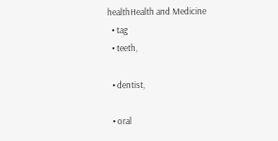healthHealth and Medicine
  • tag
  • teeth,

  • dentist,

  • oral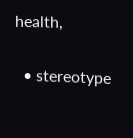health,

  • stereotype